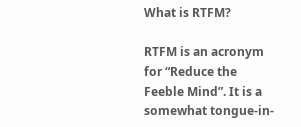What is RTFM?

RTFM is an acronym for “Reduce the Feeble Mind”. It is a somewhat tongue-in-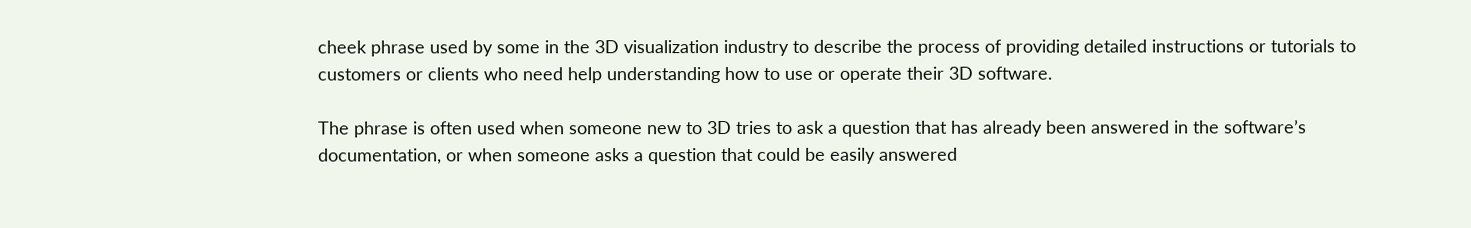cheek phrase used by some in the 3D visualization industry to describe the process of providing detailed instructions or tutorials to customers or clients who need help understanding how to use or operate their 3D software.

The phrase is often used when someone new to 3D tries to ask a question that has already been answered in the software’s documentation, or when someone asks a question that could be easily answered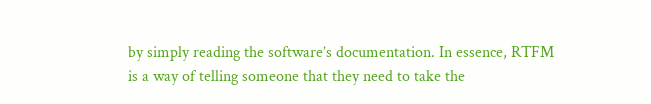by simply reading the software’s documentation. In essence, RTFM is a way of telling someone that they need to take the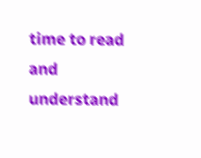time to read and understand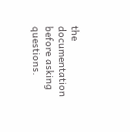the documentation before asking questions.